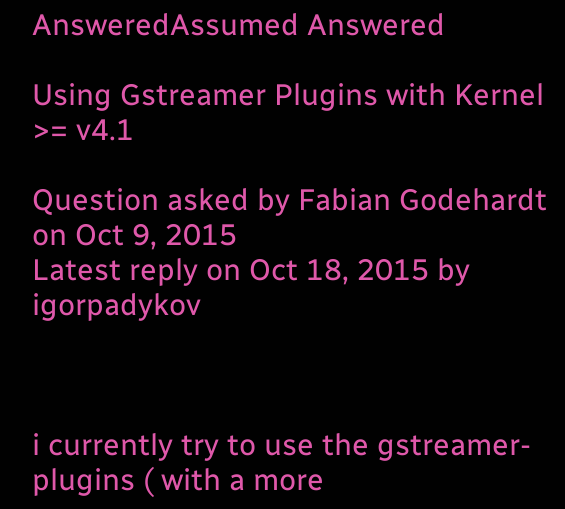AnsweredAssumed Answered

Using Gstreamer Plugins with Kernel >= v4.1

Question asked by Fabian Godehardt on Oct 9, 2015
Latest reply on Oct 18, 2015 by igorpadykov



i currently try to use the gstreamer-plugins ( with a more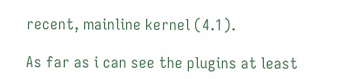recent, mainline kernel (4.1).

As far as i can see the plugins at least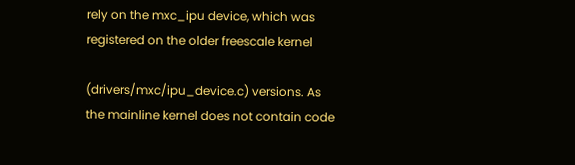rely on the mxc_ipu device, which was registered on the older freescale kernel

(drivers/mxc/ipu_device.c) versions. As the mainline kernel does not contain code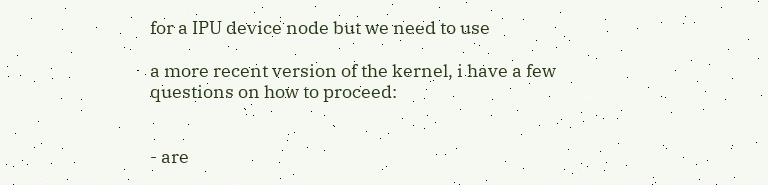for a IPU device node but we need to use

a more recent version of the kernel, i have a few questions on how to proceed:


- are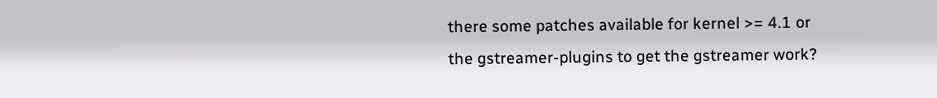there some patches available for kernel >= 4.1 or the gstreamer-plugins to get the gstreamer work?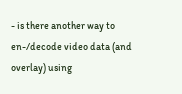- is there another way to en-/decode video data (and overlay) using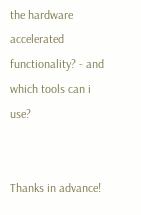the hardware accelerated functionality? - and which tools can i use?


Thanks in advance!